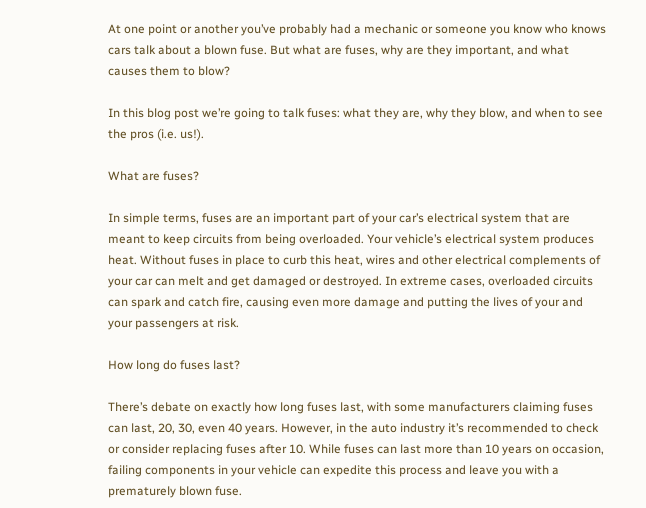At one point or another you’ve probably had a mechanic or someone you know who knows cars talk about a blown fuse. But what are fuses, why are they important, and what causes them to blow?

In this blog post we’re going to talk fuses: what they are, why they blow, and when to see the pros (i.e. us!).

What are fuses?

In simple terms, fuses are an important part of your car’s electrical system that are meant to keep circuits from being overloaded. Your vehicle’s electrical system produces heat. Without fuses in place to curb this heat, wires and other electrical complements of your car can melt and get damaged or destroyed. In extreme cases, overloaded circuits can spark and catch fire, causing even more damage and putting the lives of your and your passengers at risk.

How long do fuses last?

There’s debate on exactly how long fuses last, with some manufacturers claiming fuses can last, 20, 30, even 40 years. However, in the auto industry it’s recommended to check or consider replacing fuses after 10. While fuses can last more than 10 years on occasion, failing components in your vehicle can expedite this process and leave you with a prematurely blown fuse.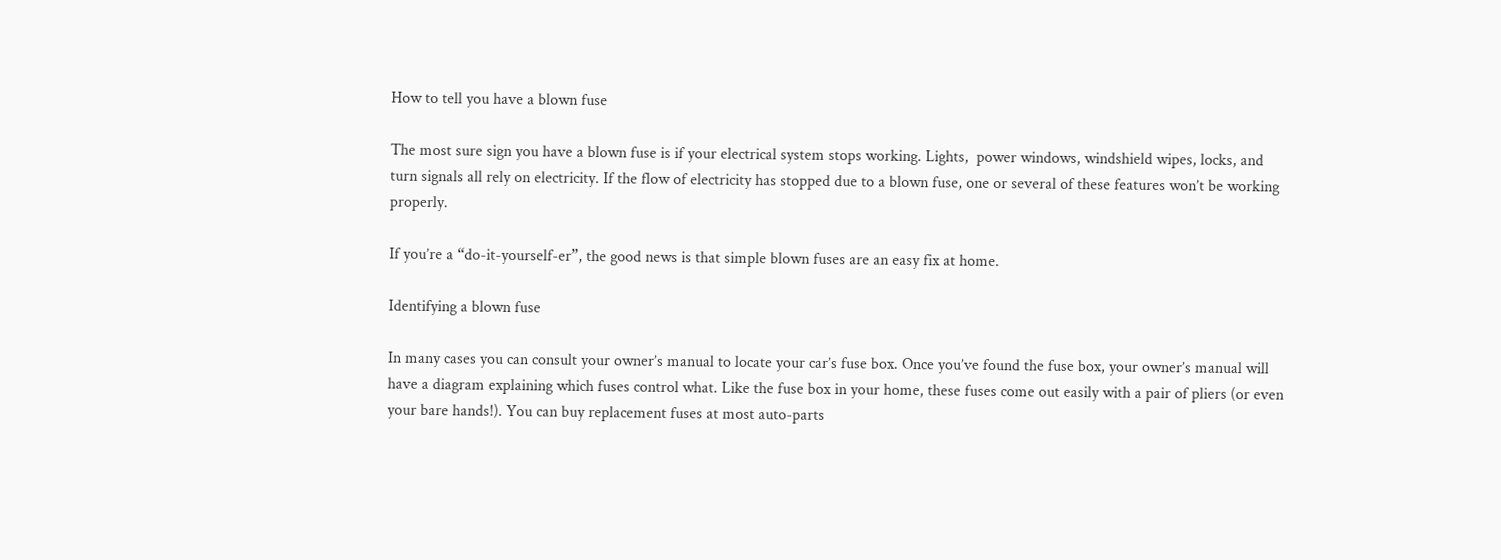How to tell you have a blown fuse

The most sure sign you have a blown fuse is if your electrical system stops working. Lights,  power windows, windshield wipes, locks, and turn signals all rely on electricity. If the flow of electricity has stopped due to a blown fuse, one or several of these features won’t be working properly.

If you’re a “do-it-yourself-er”, the good news is that simple blown fuses are an easy fix at home.

Identifying a blown fuse

In many cases you can consult your owner’s manual to locate your car’s fuse box. Once you’ve found the fuse box, your owner’s manual will have a diagram explaining which fuses control what. Like the fuse box in your home, these fuses come out easily with a pair of pliers (or even your bare hands!). You can buy replacement fuses at most auto-parts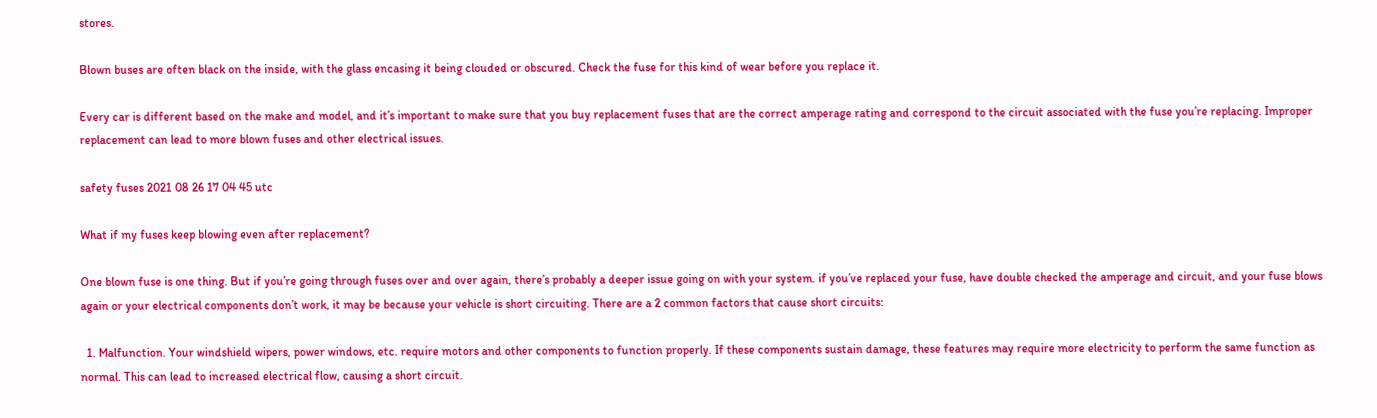stores.

Blown buses are often black on the inside, with the glass encasing it being clouded or obscured. Check the fuse for this kind of wear before you replace it.

Every car is different based on the make and model, and it’s important to make sure that you buy replacement fuses that are the correct amperage rating and correspond to the circuit associated with the fuse you’re replacing. Improper replacement can lead to more blown fuses and other electrical issues.

safety fuses 2021 08 26 17 04 45 utc

What if my fuses keep blowing even after replacement?

One blown fuse is one thing. But if you’re going through fuses over and over again, there’s probably a deeper issue going on with your system. if you’ve replaced your fuse, have double checked the amperage and circuit, and your fuse blows again or your electrical components don’t work, it may be because your vehicle is short circuiting. There are a 2 common factors that cause short circuits:

  1. Malfunction. Your windshield wipers, power windows, etc. require motors and other components to function properly. If these components sustain damage, these features may require more electricity to perform the same function as normal. This can lead to increased electrical flow, causing a short circuit.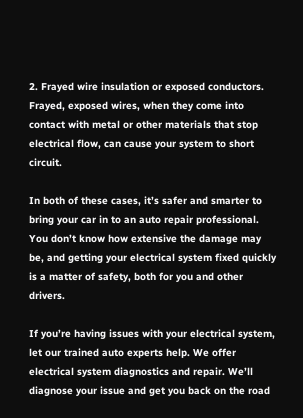2. Frayed wire insulation or exposed conductors. Frayed, exposed wires, when they come into contact with metal or other materials that stop electrical flow, can cause your system to short circuit.

In both of these cases, it’s safer and smarter to bring your car in to an auto repair professional. You don’t know how extensive the damage may be, and getting your electrical system fixed quickly is a matter of safety, both for you and other drivers.

If you’re having issues with your electrical system, let our trained auto experts help. We offer electrical system diagnostics and repair. We’ll diagnose your issue and get you back on the road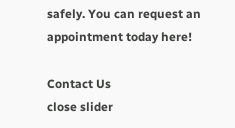safely. You can request an appointment today here!

Contact Us
close slider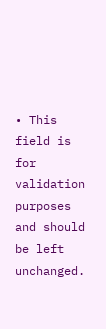• This field is for validation purposes and should be left unchanged.